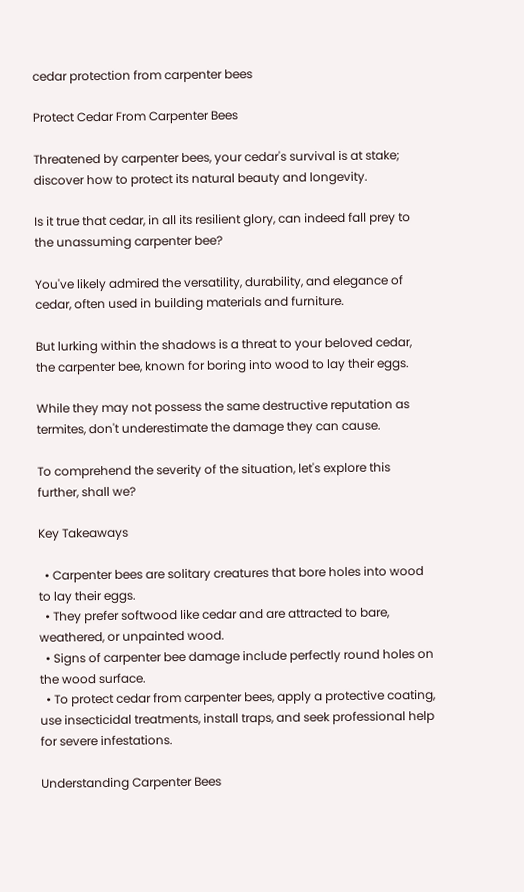cedar protection from carpenter bees

Protect Cedar From Carpenter Bees

Threatened by carpenter bees, your cedar's survival is at stake; discover how to protect its natural beauty and longevity.

Is it true that cedar, in all its resilient glory, can indeed fall prey to the unassuming carpenter bee?

You've likely admired the versatility, durability, and elegance of cedar, often used in building materials and furniture.

But lurking within the shadows is a threat to your beloved cedar, the carpenter bee, known for boring into wood to lay their eggs.

While they may not possess the same destructive reputation as termites, don't underestimate the damage they can cause.

To comprehend the severity of the situation, let's explore this further, shall we?

Key Takeaways

  • Carpenter bees are solitary creatures that bore holes into wood to lay their eggs.
  • They prefer softwood like cedar and are attracted to bare, weathered, or unpainted wood.
  • Signs of carpenter bee damage include perfectly round holes on the wood surface.
  • To protect cedar from carpenter bees, apply a protective coating, use insecticidal treatments, install traps, and seek professional help for severe infestations.

Understanding Carpenter Bees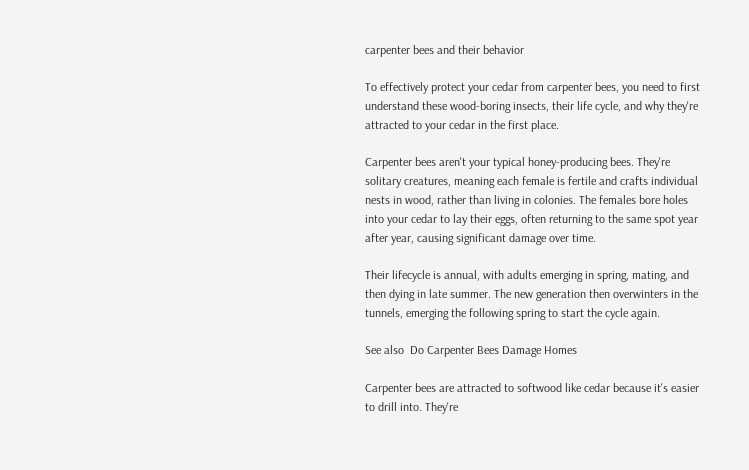carpenter bees and their behavior

To effectively protect your cedar from carpenter bees, you need to first understand these wood-boring insects, their life cycle, and why they're attracted to your cedar in the first place.

Carpenter bees aren't your typical honey-producing bees. They're solitary creatures, meaning each female is fertile and crafts individual nests in wood, rather than living in colonies. The females bore holes into your cedar to lay their eggs, often returning to the same spot year after year, causing significant damage over time.

Their lifecycle is annual, with adults emerging in spring, mating, and then dying in late summer. The new generation then overwinters in the tunnels, emerging the following spring to start the cycle again.

See also  Do Carpenter Bees Damage Homes

Carpenter bees are attracted to softwood like cedar because it's easier to drill into. They're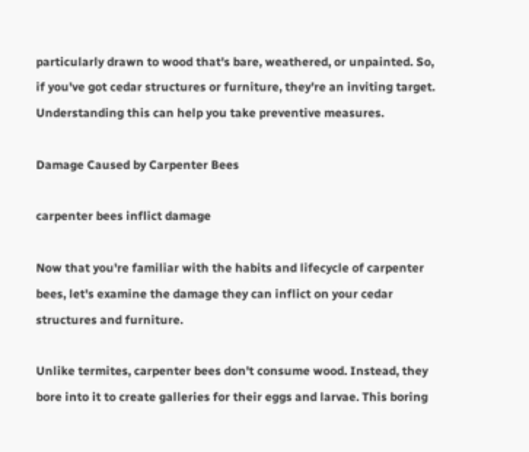particularly drawn to wood that's bare, weathered, or unpainted. So, if you've got cedar structures or furniture, they're an inviting target. Understanding this can help you take preventive measures.

Damage Caused by Carpenter Bees

carpenter bees inflict damage

Now that you're familiar with the habits and lifecycle of carpenter bees, let's examine the damage they can inflict on your cedar structures and furniture.

Unlike termites, carpenter bees don't consume wood. Instead, they bore into it to create galleries for their eggs and larvae. This boring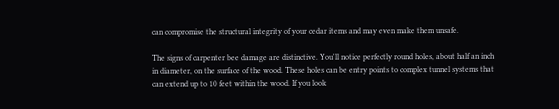can compromise the structural integrity of your cedar items and may even make them unsafe.

The signs of carpenter bee damage are distinctive. You'll notice perfectly round holes, about half an inch in diameter, on the surface of the wood. These holes can be entry points to complex tunnel systems that can extend up to 10 feet within the wood. If you look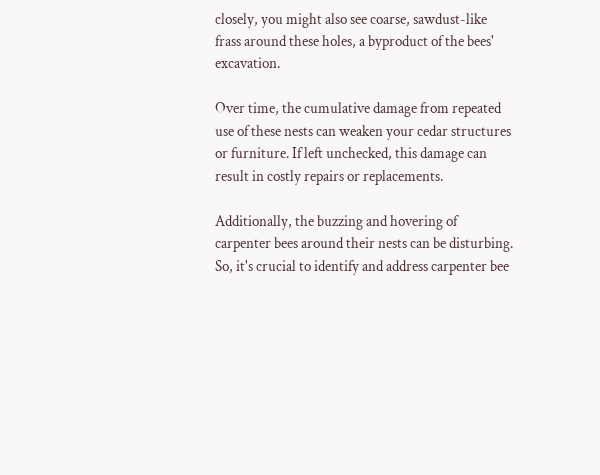closely, you might also see coarse, sawdust-like frass around these holes, a byproduct of the bees' excavation.

Over time, the cumulative damage from repeated use of these nests can weaken your cedar structures or furniture. If left unchecked, this damage can result in costly repairs or replacements.

Additionally, the buzzing and hovering of carpenter bees around their nests can be disturbing. So, it's crucial to identify and address carpenter bee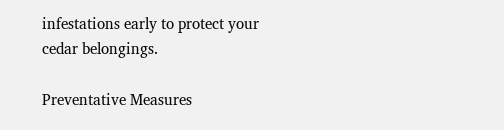infestations early to protect your cedar belongings.

Preventative Measures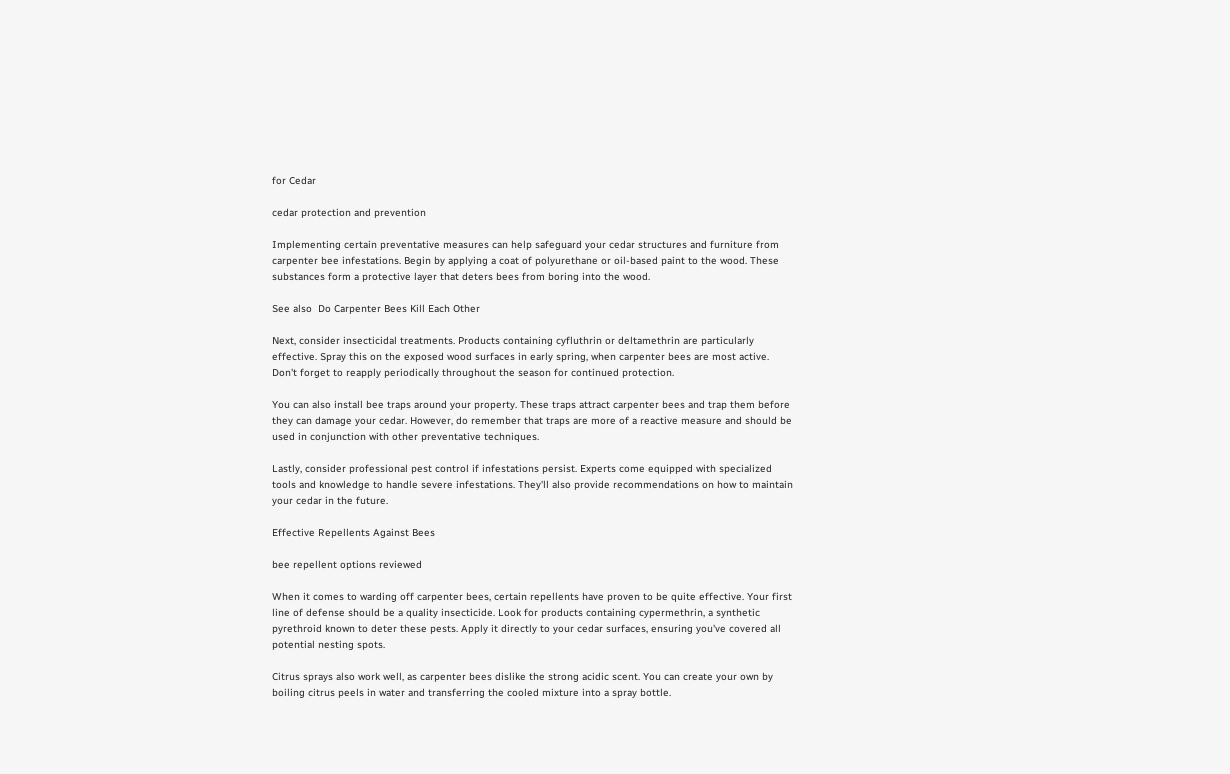for Cedar

cedar protection and prevention

Implementing certain preventative measures can help safeguard your cedar structures and furniture from carpenter bee infestations. Begin by applying a coat of polyurethane or oil-based paint to the wood. These substances form a protective layer that deters bees from boring into the wood.

See also  Do Carpenter Bees Kill Each Other

Next, consider insecticidal treatments. Products containing cyfluthrin or deltamethrin are particularly effective. Spray this on the exposed wood surfaces in early spring, when carpenter bees are most active. Don't forget to reapply periodically throughout the season for continued protection.

You can also install bee traps around your property. These traps attract carpenter bees and trap them before they can damage your cedar. However, do remember that traps are more of a reactive measure and should be used in conjunction with other preventative techniques.

Lastly, consider professional pest control if infestations persist. Experts come equipped with specialized tools and knowledge to handle severe infestations. They'll also provide recommendations on how to maintain your cedar in the future.

Effective Repellents Against Bees

bee repellent options reviewed

When it comes to warding off carpenter bees, certain repellents have proven to be quite effective. Your first line of defense should be a quality insecticide. Look for products containing cypermethrin, a synthetic pyrethroid known to deter these pests. Apply it directly to your cedar surfaces, ensuring you've covered all potential nesting spots.

Citrus sprays also work well, as carpenter bees dislike the strong acidic scent. You can create your own by boiling citrus peels in water and transferring the cooled mixture into a spray bottle.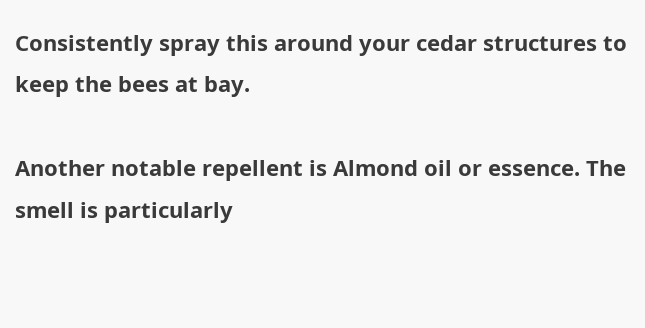Consistently spray this around your cedar structures to keep the bees at bay.

Another notable repellent is Almond oil or essence. The smell is particularly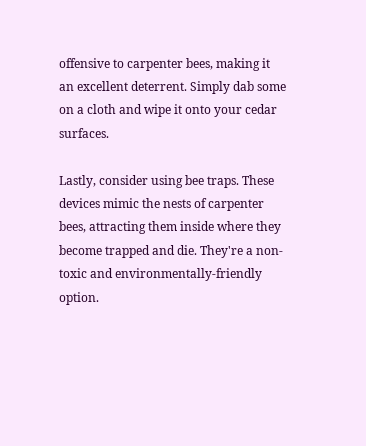offensive to carpenter bees, making it an excellent deterrent. Simply dab some on a cloth and wipe it onto your cedar surfaces.

Lastly, consider using bee traps. These devices mimic the nests of carpenter bees, attracting them inside where they become trapped and die. They're a non-toxic and environmentally-friendly option.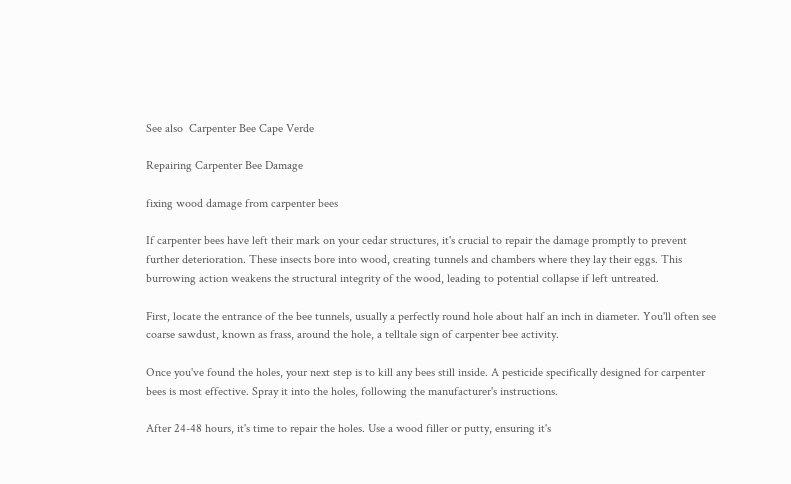See also  Carpenter Bee Cape Verde

Repairing Carpenter Bee Damage

fixing wood damage from carpenter bees

If carpenter bees have left their mark on your cedar structures, it's crucial to repair the damage promptly to prevent further deterioration. These insects bore into wood, creating tunnels and chambers where they lay their eggs. This burrowing action weakens the structural integrity of the wood, leading to potential collapse if left untreated.

First, locate the entrance of the bee tunnels, usually a perfectly round hole about half an inch in diameter. You'll often see coarse sawdust, known as frass, around the hole, a telltale sign of carpenter bee activity.

Once you've found the holes, your next step is to kill any bees still inside. A pesticide specifically designed for carpenter bees is most effective. Spray it into the holes, following the manufacturer's instructions.

After 24-48 hours, it's time to repair the holes. Use a wood filler or putty, ensuring it's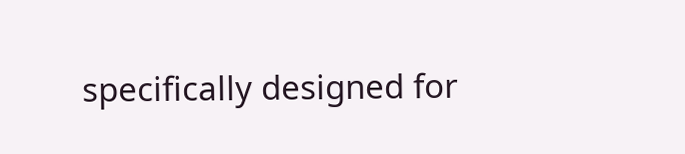specifically designed for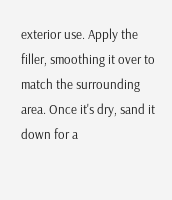exterior use. Apply the filler, smoothing it over to match the surrounding area. Once it's dry, sand it down for a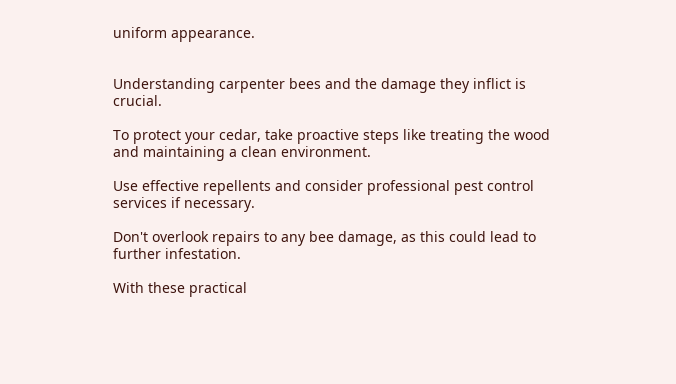uniform appearance.


Understanding carpenter bees and the damage they inflict is crucial.

To protect your cedar, take proactive steps like treating the wood and maintaining a clean environment.

Use effective repellents and consider professional pest control services if necessary.

Don't overlook repairs to any bee damage, as this could lead to further infestation.

With these practical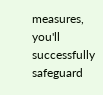measures, you'll successfully safeguard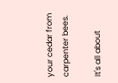your cedar from carpenter bees.

It's all about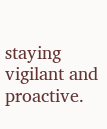staying vigilant and proactive.